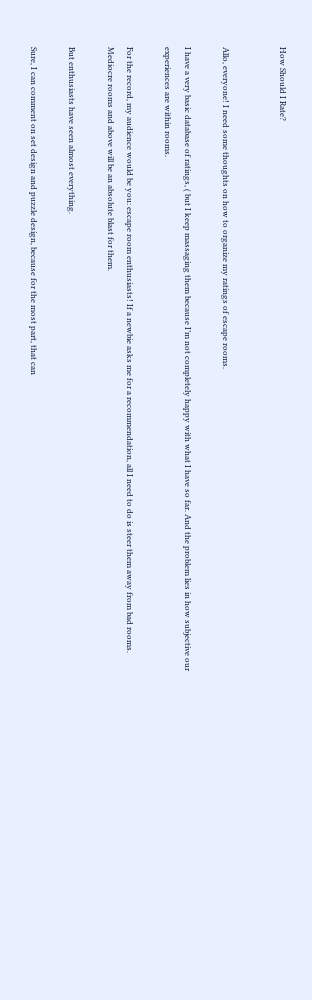How Should I Rate?


Allo, everyone! I need some thoughts on how to organize my ratings of escape rooms.

I have a very basic database of ratings, ( but I keep massaging them because I’m not completely happy with what I have so far. And the problem lies in how subjective our experiences are within rooms.

For the record, my audience would be you: escape room enthusiasts! If a newbie asks me for a recommendation, all I need to do is steer them away from bad rooms. Mediocre rooms and above will be an absolute blast for them.

But enthusiasts have seen almost everything.

Sure, I can comment on set design and puzzle design, because for the most part, that can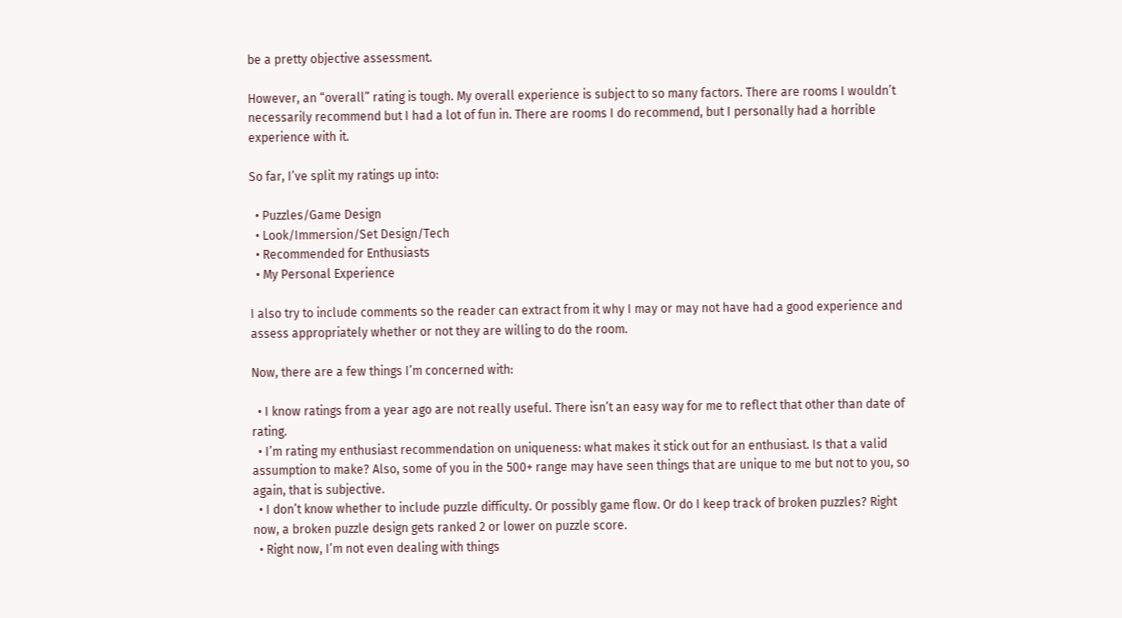be a pretty objective assessment.

However, an “overall” rating is tough. My overall experience is subject to so many factors. There are rooms I wouldn’t necessarily recommend but I had a lot of fun in. There are rooms I do recommend, but I personally had a horrible experience with it.

So far, I’ve split my ratings up into:

  • Puzzles/Game Design
  • Look/Immersion/Set Design/Tech
  • Recommended for Enthusiasts
  • My Personal Experience

I also try to include comments so the reader can extract from it why I may or may not have had a good experience and assess appropriately whether or not they are willing to do the room.

Now, there are a few things I’m concerned with:

  • I know ratings from a year ago are not really useful. There isn’t an easy way for me to reflect that other than date of rating.
  • I’m rating my enthusiast recommendation on uniqueness: what makes it stick out for an enthusiast. Is that a valid assumption to make? Also, some of you in the 500+ range may have seen things that are unique to me but not to you, so again, that is subjective.
  • I don’t know whether to include puzzle difficulty. Or possibly game flow. Or do I keep track of broken puzzles? Right now, a broken puzzle design gets ranked 2 or lower on puzzle score.
  • Right now, I’m not even dealing with things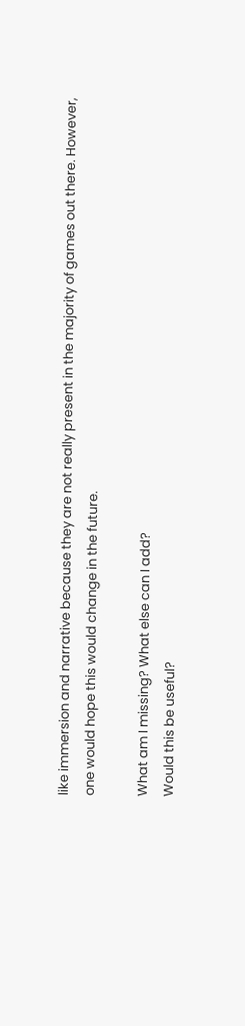like immersion and narrative because they are not really present in the majority of games out there. However, one would hope this would change in the future.

What am I missing? What else can I add?
Would this be useful?